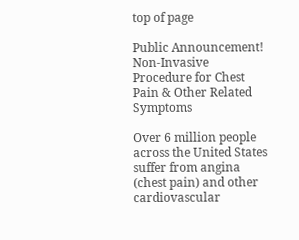top of page

Public Announcement! Non-Invasive Procedure for Chest Pain & Other Related Symptoms

Over 6 million people across the United States suffer from angina (chest pain) and other cardiovascular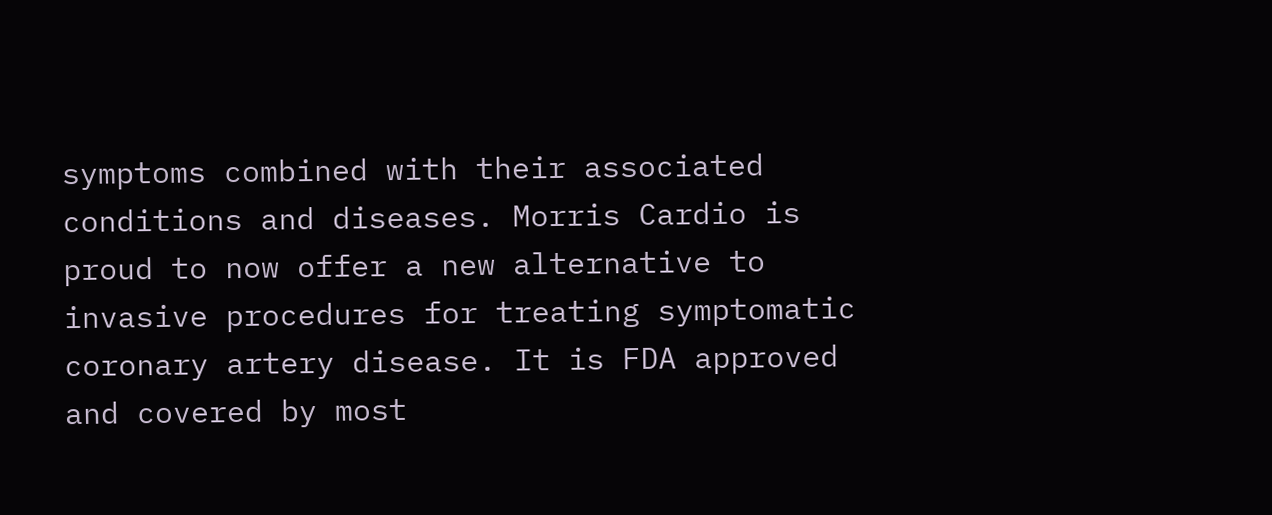symptoms combined with their associated conditions and diseases. Morris Cardio is proud to now offer a new alternative to invasive procedures for treating symptomatic coronary artery disease. It is FDA approved and covered by most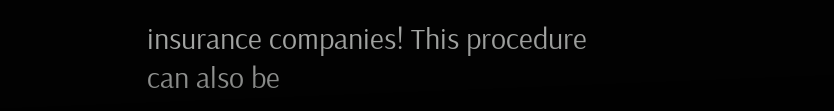insurance companies! This procedure can also be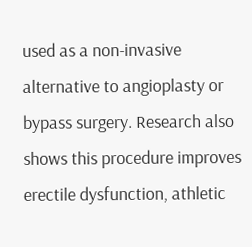used as a non-invasive alternative to angioplasty or bypass surgery. Research also shows this procedure improves erectile dysfunction, athletic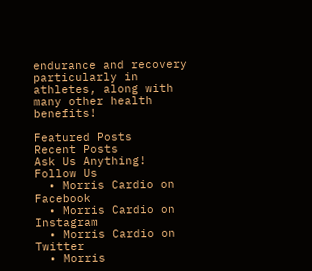endurance and recovery particularly in athletes, along with many other health benefits!

Featured Posts
Recent Posts
Ask Us Anything!
Follow Us
  • Morris Cardio on Facebook
  • Morris Cardio on Instagram
  • Morris Cardio on Twitter
  • Morris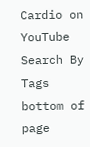Cardio on YouTube
Search By Tags
bottom of page